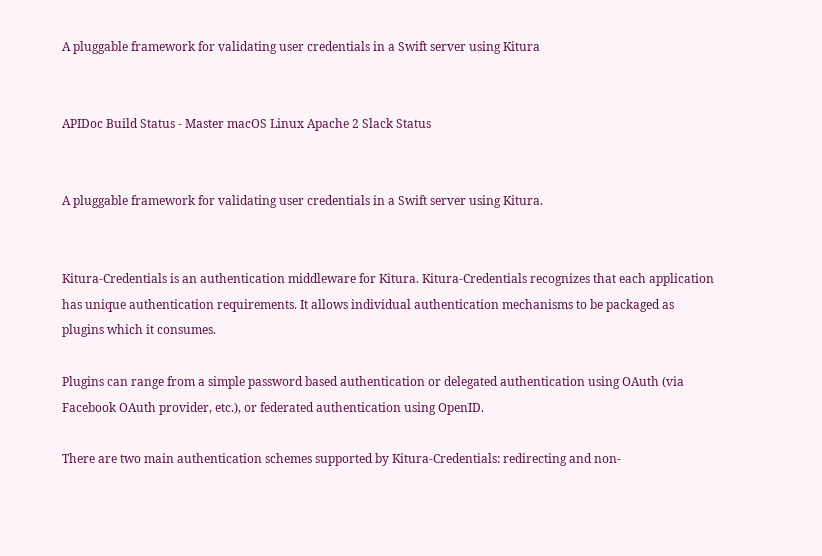A pluggable framework for validating user credentials in a Swift server using Kitura


APIDoc Build Status - Master macOS Linux Apache 2 Slack Status


A pluggable framework for validating user credentials in a Swift server using Kitura.


Kitura-Credentials is an authentication middleware for Kitura. Kitura-Credentials recognizes that each application has unique authentication requirements. It allows individual authentication mechanisms to be packaged as plugins which it consumes.

Plugins can range from a simple password based authentication or delegated authentication using OAuth (via Facebook OAuth provider, etc.), or federated authentication using OpenID.

There are two main authentication schemes supported by Kitura-Credentials: redirecting and non-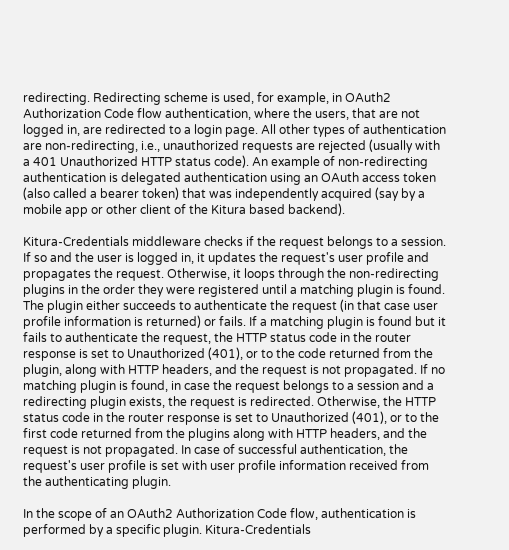redirecting. Redirecting scheme is used, for example, in OAuth2 Authorization Code flow authentication, where the users, that are not logged in, are redirected to a login page. All other types of authentication are non-redirecting, i.e., unauthorized requests are rejected (usually with a 401 Unauthorized HTTP status code). An example of non-redirecting authentication is delegated authentication using an OAuth access token (also called a bearer token) that was independently acquired (say by a mobile app or other client of the Kitura based backend).

Kitura-Credentials middleware checks if the request belongs to a session. If so and the user is logged in, it updates the request's user profile and propagates the request. Otherwise, it loops through the non-redirecting plugins in the order they were registered until a matching plugin is found. The plugin either succeeds to authenticate the request (in that case user profile information is returned) or fails. If a matching plugin is found but it fails to authenticate the request, the HTTP status code in the router response is set to Unauthorized (401), or to the code returned from the plugin, along with HTTP headers, and the request is not propagated. If no matching plugin is found, in case the request belongs to a session and a redirecting plugin exists, the request is redirected. Otherwise, the HTTP status code in the router response is set to Unauthorized (401), or to the first code returned from the plugins along with HTTP headers, and the request is not propagated. In case of successful authentication, the request's user profile is set with user profile information received from the authenticating plugin.

In the scope of an OAuth2 Authorization Code flow, authentication is performed by a specific plugin. Kitura-Credentials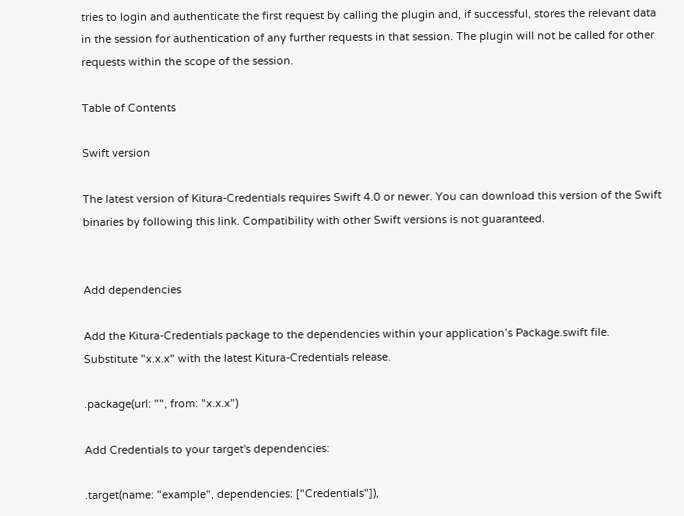tries to login and authenticate the first request by calling the plugin and, if successful, stores the relevant data in the session for authentication of any further requests in that session. The plugin will not be called for other requests within the scope of the session.

Table of Contents

Swift version

The latest version of Kitura-Credentials requires Swift 4.0 or newer. You can download this version of the Swift binaries by following this link. Compatibility with other Swift versions is not guaranteed.


Add dependencies

Add the Kitura-Credentials package to the dependencies within your application’s Package.swift file. Substitute "x.x.x" with the latest Kitura-Credentials release.

.package(url: "", from: "x.x.x")

Add Credentials to your target's dependencies:

.target(name: "example", dependencies: ["Credentials"]),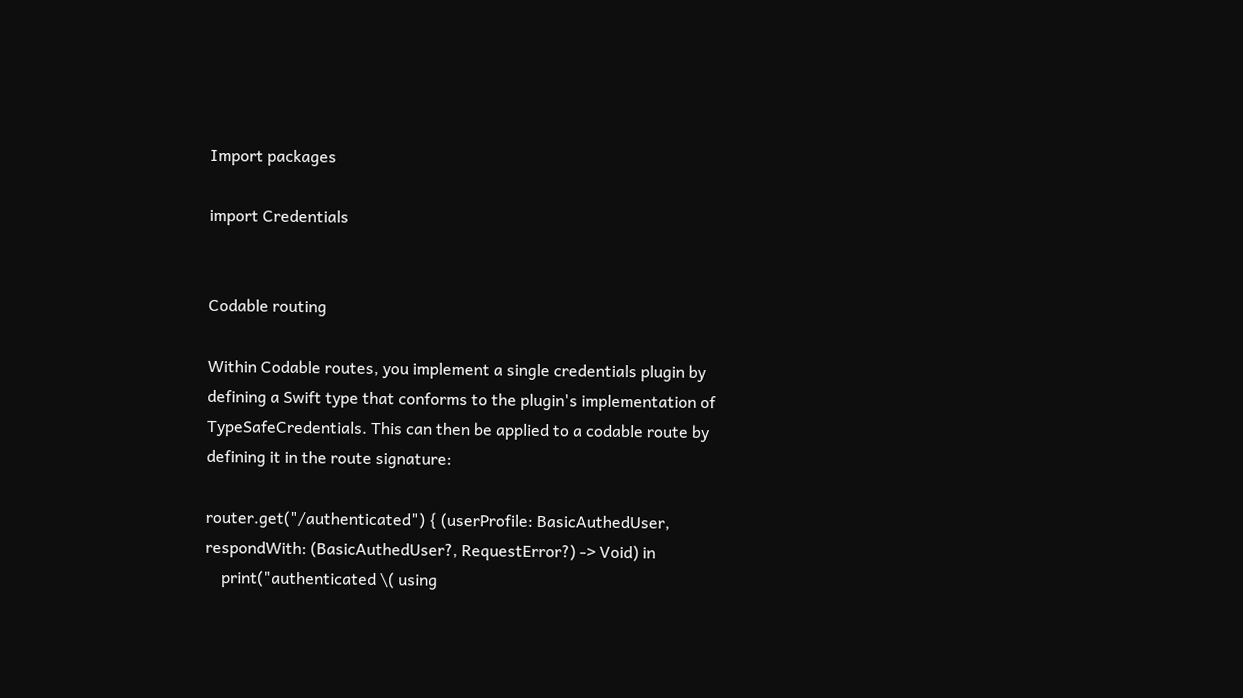Import packages

import Credentials


Codable routing

Within Codable routes, you implement a single credentials plugin by defining a Swift type that conforms to the plugin's implementation of TypeSafeCredentials. This can then be applied to a codable route by defining it in the route signature:

router.get("/authenticated") { (userProfile: BasicAuthedUser, respondWith: (BasicAuthedUser?, RequestError?) -> Void) in
    print("authenticated \( using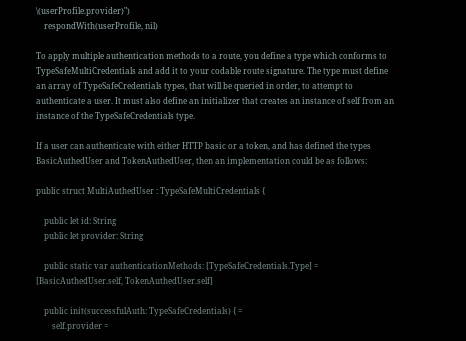\(userProfile.provider)")
    respondWith(userProfile, nil)

To apply multiple authentication methods to a route, you define a type which conforms to TypeSafeMultiCredentials and add it to your codable route signature. The type must define an array of TypeSafeCredentials types, that will be queried in order, to attempt to authenticate a user. It must also define an initializer that creates an instance of self from an instance of the TypeSafeCredentials type.

If a user can authenticate with either HTTP basic or a token, and has defined the types BasicAuthedUser and TokenAuthedUser, then an implementation could be as follows:

public struct MultiAuthedUser : TypeSafeMultiCredentials {

    public let id: String
    public let provider: String

    public static var authenticationMethods: [TypeSafeCredentials.Type] = [BasicAuthedUser.self, TokenAuthedUser.self]

    public init(successfulAuth: TypeSafeCredentials) { =
        self.provider =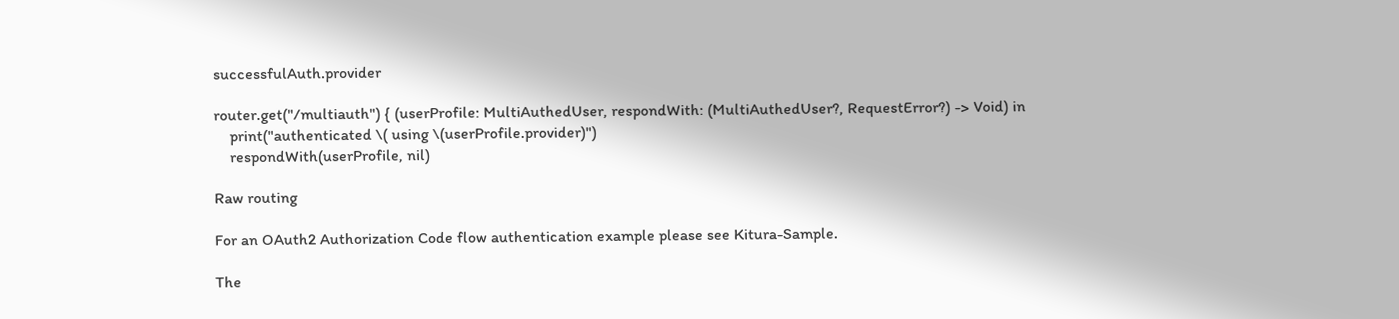successfulAuth.provider

router.get("/multiauth") { (userProfile: MultiAuthedUser, respondWith: (MultiAuthedUser?, RequestError?) -> Void) in
    print("authenticated \( using \(userProfile.provider)")
    respondWith(userProfile, nil)

Raw routing

For an OAuth2 Authorization Code flow authentication example please see Kitura-Sample.

The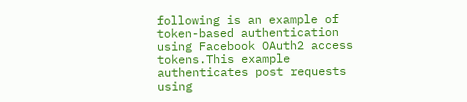following is an example of token-based authentication using Facebook OAuth2 access tokens.This example authenticates post requests using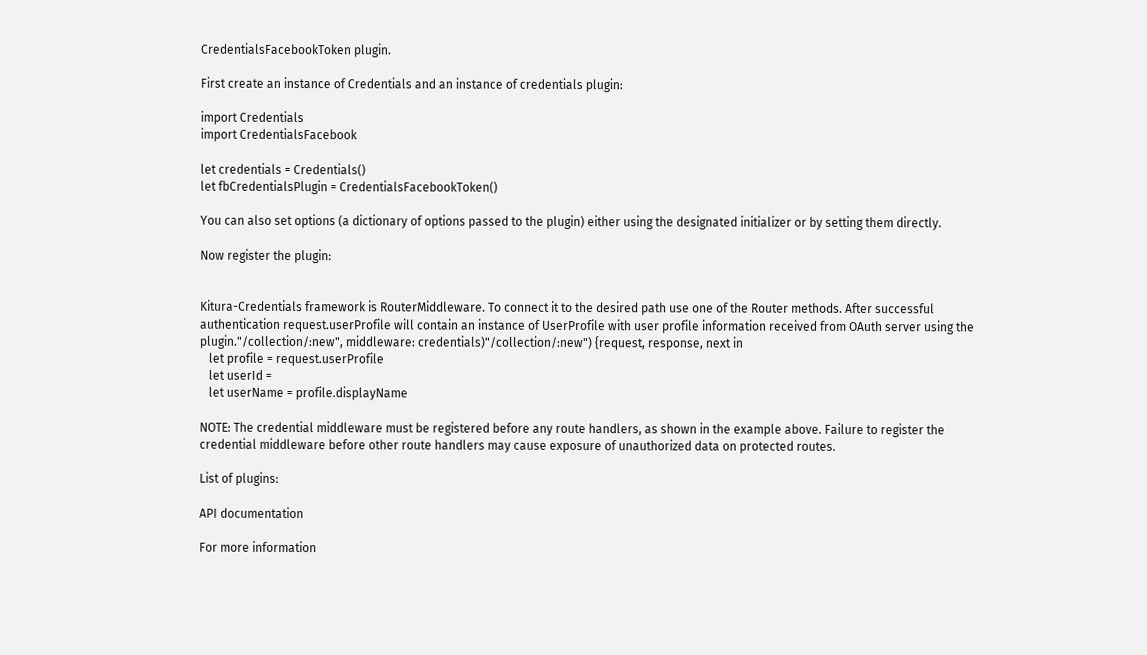CredentialsFacebookToken plugin.

First create an instance of Credentials and an instance of credentials plugin:

import Credentials
import CredentialsFacebook

let credentials = Credentials()
let fbCredentialsPlugin = CredentialsFacebookToken()

You can also set options (a dictionary of options passed to the plugin) either using the designated initializer or by setting them directly.

Now register the plugin:


Kitura-Credentials framework is RouterMiddleware. To connect it to the desired path use one of the Router methods. After successful authentication request.userProfile will contain an instance of UserProfile with user profile information received from OAuth server using the plugin."/collection/:new", middleware: credentials)"/collection/:new") {request, response, next in
   let profile = request.userProfile
   let userId =
   let userName = profile.displayName

NOTE: The credential middleware must be registered before any route handlers, as shown in the example above. Failure to register the credential middleware before other route handlers may cause exposure of unauthorized data on protected routes.

List of plugins:

API documentation

For more information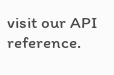visit our API reference.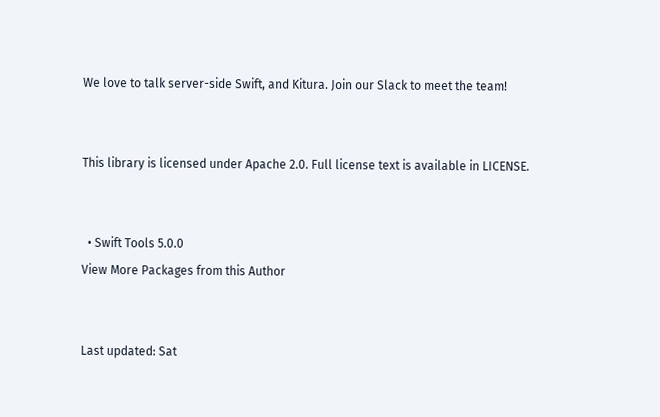We love to talk server-side Swift, and Kitura. Join our Slack to meet the team!


This library is licensed under Apache 2.0. Full license text is available in LICENSE.


  • Swift Tools 5.0.0
View More Packages from this Author


Last updated: Sat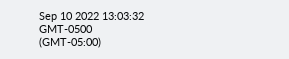Sep 10 2022 13:03:32 GMT-0500 (GMT-05:00)